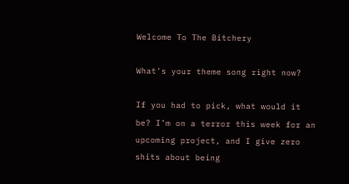Welcome To The Bitchery

What's your theme song right now?

If you had to pick, what would it be? I’m on a terror this week for an upcoming project, and I give zero shits about being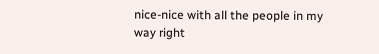nice-nice with all the people in my way right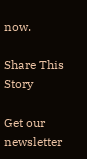now.

Share This Story

Get our newsletter